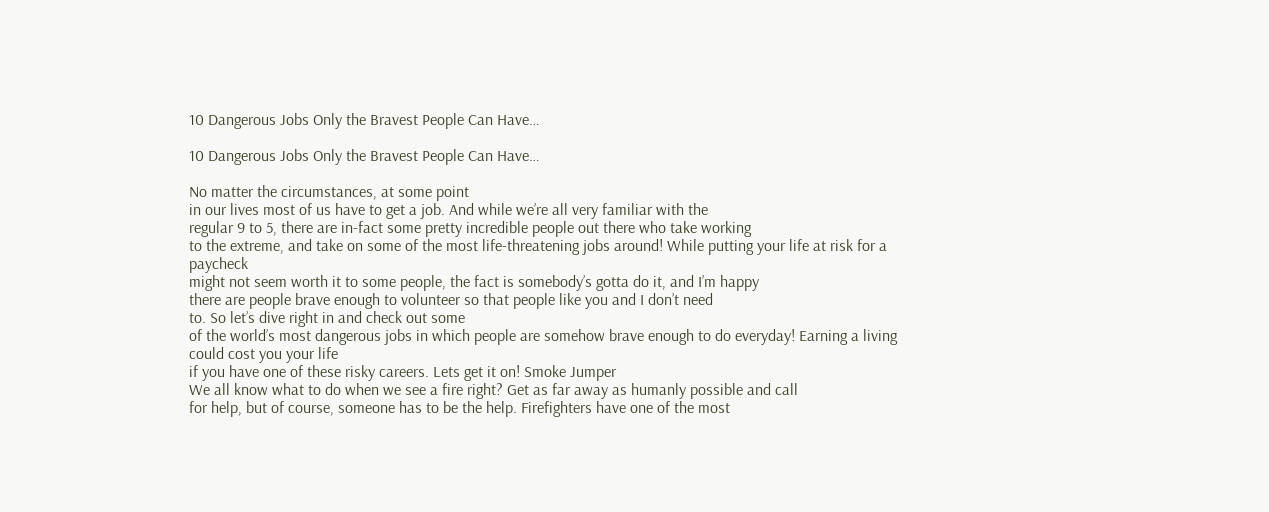10 Dangerous Jobs Only the Bravest People Can Have…

10 Dangerous Jobs Only the Bravest People Can Have…

No matter the circumstances, at some point
in our lives most of us have to get a job. And while we’re all very familiar with the
regular 9 to 5, there are in-fact some pretty incredible people out there who take working
to the extreme, and take on some of the most life-threatening jobs around! While putting your life at risk for a paycheck
might not seem worth it to some people, the fact is somebody’s gotta do it, and I’m happy
there are people brave enough to volunteer so that people like you and I don’t need
to. So let’s dive right in and check out some
of the world’s most dangerous jobs in which people are somehow brave enough to do everyday! Earning a living could cost you your life
if you have one of these risky careers. Lets get it on! Smoke Jumper
We all know what to do when we see a fire right? Get as far away as humanly possible and call
for help, but of course, someone has to be the help. Firefighters have one of the most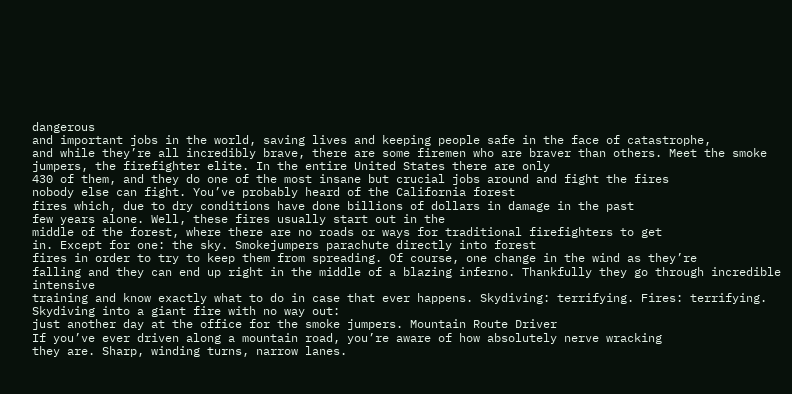dangerous
and important jobs in the world, saving lives and keeping people safe in the face of catastrophe,
and while they’re all incredibly brave, there are some firemen who are braver than others. Meet the smoke jumpers, the firefighter elite. In the entire United States there are only
430 of them, and they do one of the most insane but crucial jobs around and fight the fires
nobody else can fight. You’ve probably heard of the California forest
fires which, due to dry conditions have done billions of dollars in damage in the past
few years alone. Well, these fires usually start out in the
middle of the forest, where there are no roads or ways for traditional firefighters to get
in. Except for one: the sky. Smokejumpers parachute directly into forest
fires in order to try to keep them from spreading. Of course, one change in the wind as they’re
falling and they can end up right in the middle of a blazing inferno. Thankfully they go through incredible intensive
training and know exactly what to do in case that ever happens. Skydiving: terrifying. Fires: terrifying. Skydiving into a giant fire with no way out:
just another day at the office for the smoke jumpers. Mountain Route Driver
If you’ve ever driven along a mountain road, you’re aware of how absolutely nerve wracking
they are. Sharp, winding turns, narrow lanes.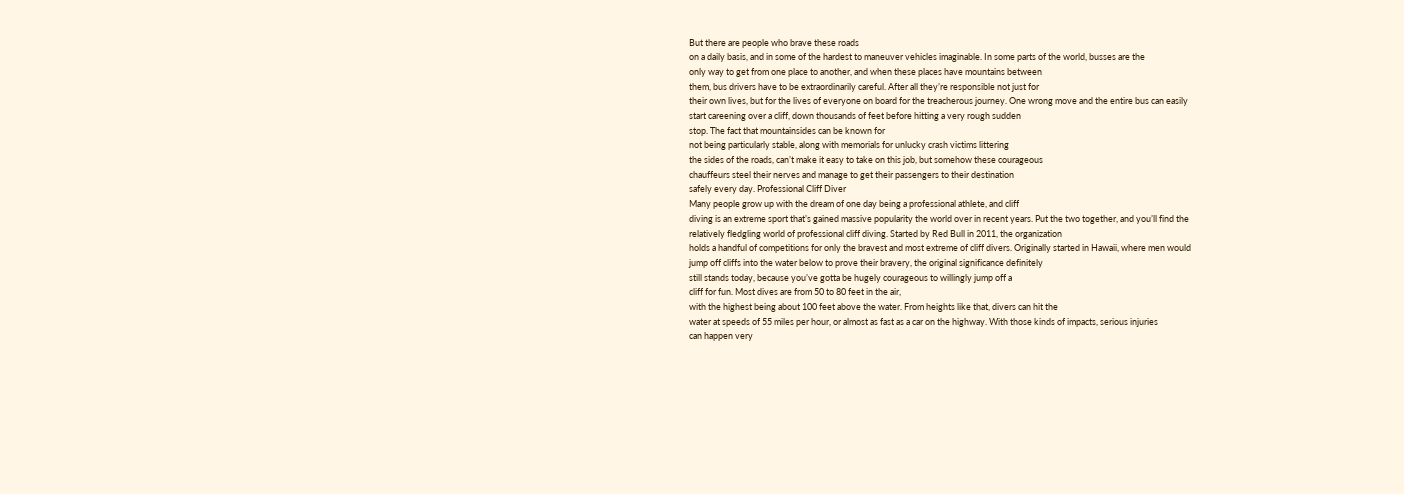But there are people who brave these roads
on a daily basis, and in some of the hardest to maneuver vehicles imaginable. In some parts of the world, busses are the
only way to get from one place to another, and when these places have mountains between
them, bus drivers have to be extraordinarily careful. After all they’re responsible not just for
their own lives, but for the lives of everyone on board for the treacherous journey. One wrong move and the entire bus can easily
start careening over a cliff, down thousands of feet before hitting a very rough sudden
stop. The fact that mountainsides can be known for
not being particularly stable, along with memorials for unlucky crash victims littering
the sides of the roads, can’t make it easy to take on this job, but somehow these courageous
chauffeurs steel their nerves and manage to get their passengers to their destination
safely every day. Professional Cliff Diver
Many people grow up with the dream of one day being a professional athlete, and cliff
diving is an extreme sport that’s gained massive popularity the world over in recent years. Put the two together, and you’ll find the
relatively fledgling world of professional cliff diving. Started by Red Bull in 2011, the organization
holds a handful of competitions for only the bravest and most extreme of cliff divers. Originally started in Hawaii, where men would
jump off cliffs into the water below to prove their bravery, the original significance definitely
still stands today, because you’ve gotta be hugely courageous to willingly jump off a
cliff for fun. Most dives are from 50 to 80 feet in the air,
with the highest being about 100 feet above the water. From heights like that, divers can hit the
water at speeds of 55 miles per hour, or almost as fast as a car on the highway. With those kinds of impacts, serious injuries
can happen very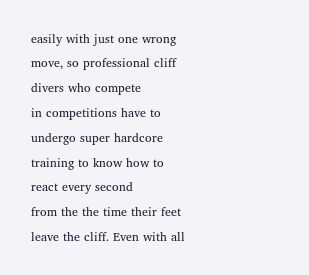easily with just one wrong move, so professional cliff divers who compete
in competitions have to undergo super hardcore training to know how to react every second
from the the time their feet leave the cliff. Even with all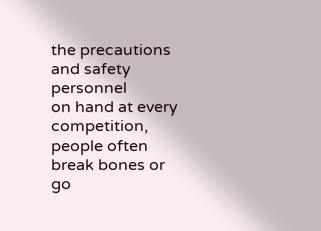the precautions and safety personnel
on hand at every competition, people often break bones or go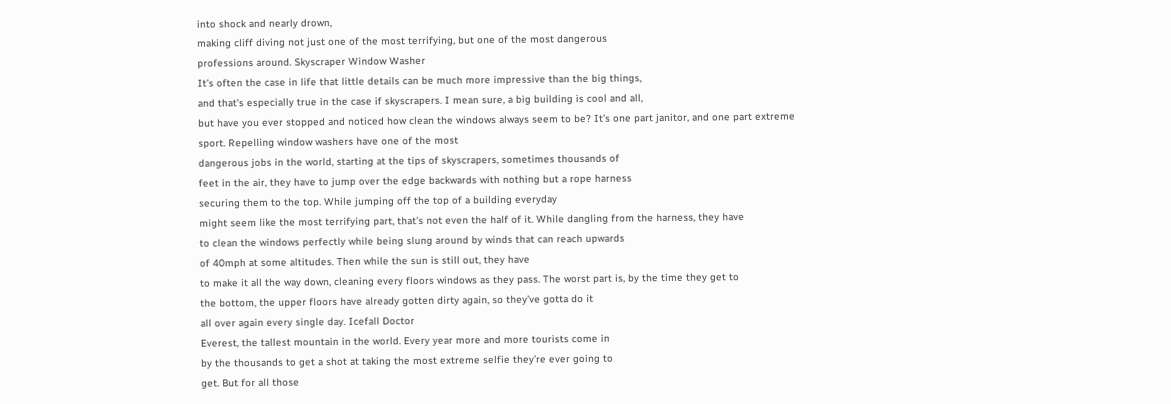into shock and nearly drown,
making cliff diving not just one of the most terrifying, but one of the most dangerous
professions around. Skyscraper Window Washer
It’s often the case in life that little details can be much more impressive than the big things,
and that’s especially true in the case if skyscrapers. I mean sure, a big building is cool and all,
but have you ever stopped and noticed how clean the windows always seem to be? It’s one part janitor, and one part extreme
sport. Repelling window washers have one of the most
dangerous jobs in the world, starting at the tips of skyscrapers, sometimes thousands of
feet in the air, they have to jump over the edge backwards with nothing but a rope harness
securing them to the top. While jumping off the top of a building everyday
might seem like the most terrifying part, that’s not even the half of it. While dangling from the harness, they have
to clean the windows perfectly while being slung around by winds that can reach upwards
of 40mph at some altitudes. Then while the sun is still out, they have
to make it all the way down, cleaning every floors windows as they pass. The worst part is, by the time they get to
the bottom, the upper floors have already gotten dirty again, so they’ve gotta do it
all over again every single day. Icefall Doctor
Everest, the tallest mountain in the world. Every year more and more tourists come in
by the thousands to get a shot at taking the most extreme selfie they’re ever going to
get. But for all those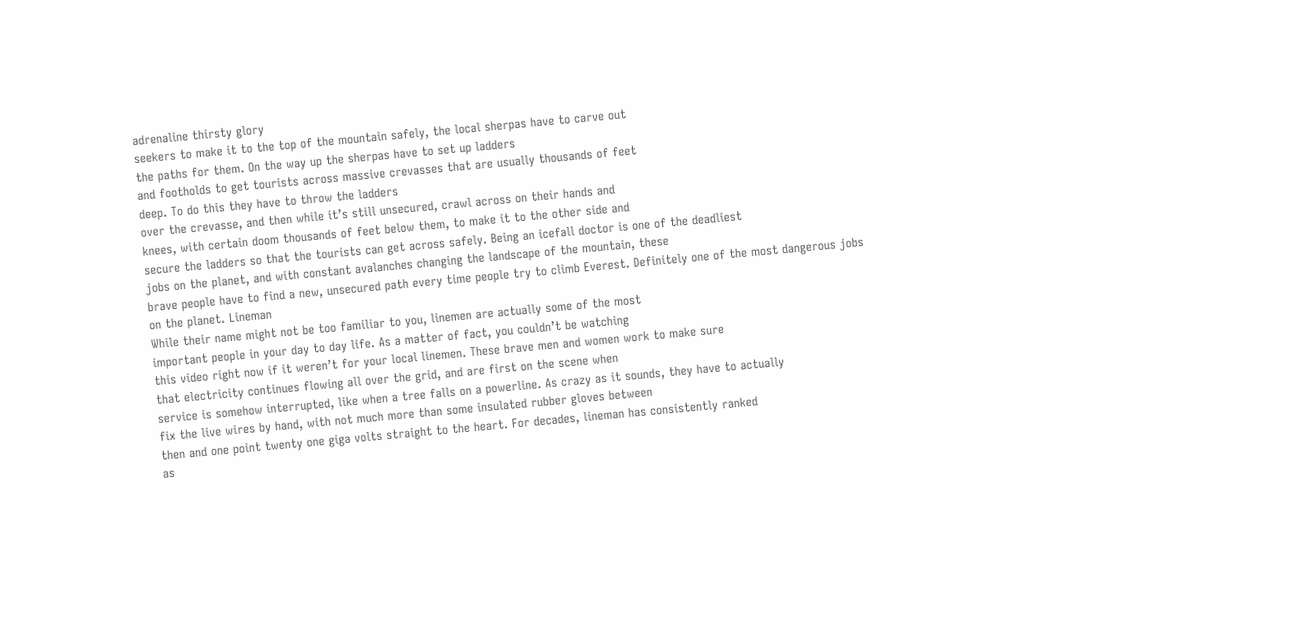adrenaline thirsty glory
seekers to make it to the top of the mountain safely, the local sherpas have to carve out
the paths for them. On the way up the sherpas have to set up ladders
and footholds to get tourists across massive crevasses that are usually thousands of feet
deep. To do this they have to throw the ladders
over the crevasse, and then while it’s still unsecured, crawl across on their hands and
knees, with certain doom thousands of feet below them, to make it to the other side and
secure the ladders so that the tourists can get across safely. Being an icefall doctor is one of the deadliest
jobs on the planet, and with constant avalanches changing the landscape of the mountain, these
brave people have to find a new, unsecured path every time people try to climb Everest. Definitely one of the most dangerous jobs
on the planet. Lineman
While their name might not be too familiar to you, linemen are actually some of the most
important people in your day to day life. As a matter of fact, you couldn’t be watching
this video right now if it weren’t for your local linemen. These brave men and women work to make sure
that electricity continues flowing all over the grid, and are first on the scene when
service is somehow interrupted, like when a tree falls on a powerline. As crazy as it sounds, they have to actually
fix the live wires by hand, with not much more than some insulated rubber gloves between
then and one point twenty one giga volts straight to the heart. For decades, lineman has consistently ranked
as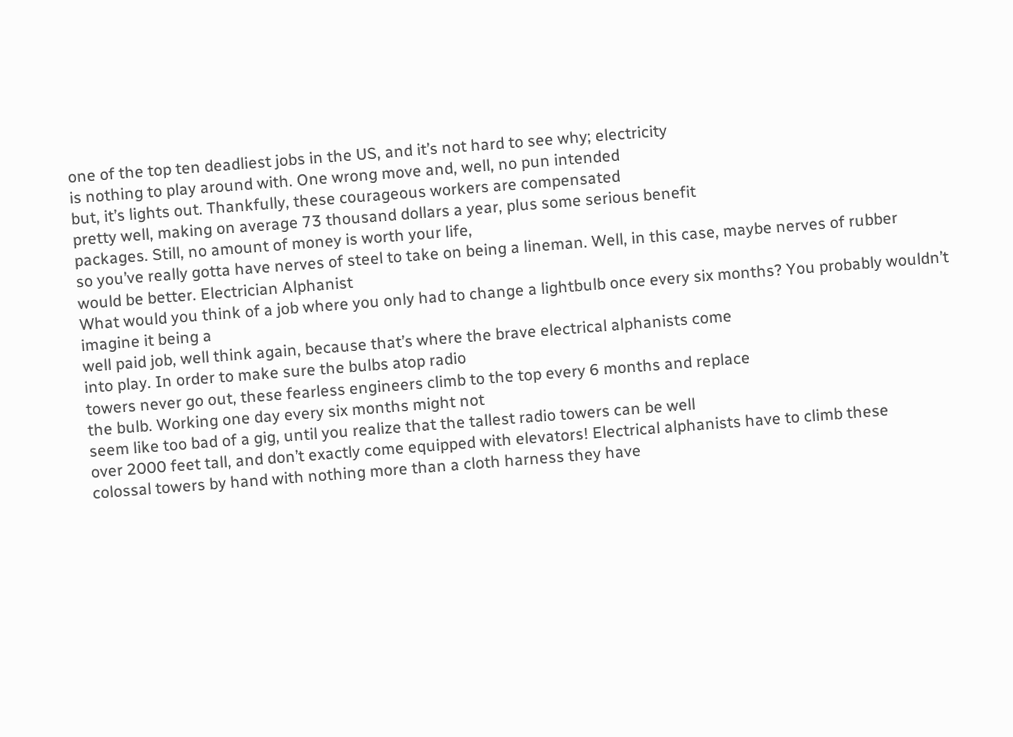one of the top ten deadliest jobs in the US, and it’s not hard to see why; electricity
is nothing to play around with. One wrong move and, well, no pun intended
but, it’s lights out. Thankfully, these courageous workers are compensated
pretty well, making on average 73 thousand dollars a year, plus some serious benefit
packages. Still, no amount of money is worth your life,
so you’ve really gotta have nerves of steel to take on being a lineman. Well, in this case, maybe nerves of rubber
would be better. Electrician Alphanist
What would you think of a job where you only had to change a lightbulb once every six months? You probably wouldn’t imagine it being a
well paid job, well think again, because that’s where the brave electrical alphanists come
into play. In order to make sure the bulbs atop radio
towers never go out, these fearless engineers climb to the top every 6 months and replace
the bulb. Working one day every six months might not
seem like too bad of a gig, until you realize that the tallest radio towers can be well
over 2000 feet tall, and don’t exactly come equipped with elevators! Electrical alphanists have to climb these
colossal towers by hand with nothing more than a cloth harness they have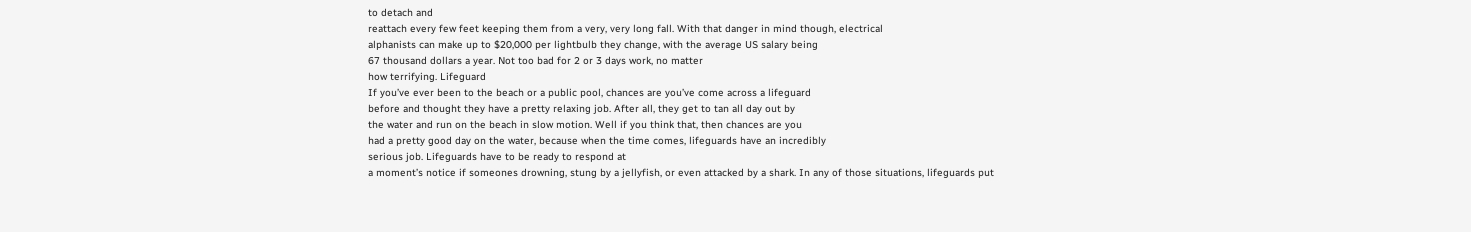to detach and
reattach every few feet keeping them from a very, very long fall. With that danger in mind though, electrical
alphanists can make up to $20,000 per lightbulb they change, with the average US salary being
67 thousand dollars a year. Not too bad for 2 or 3 days work, no matter
how terrifying. Lifeguard
If you’ve ever been to the beach or a public pool, chances are you’ve come across a lifeguard
before and thought they have a pretty relaxing job. After all, they get to tan all day out by
the water and run on the beach in slow motion. Well if you think that, then chances are you
had a pretty good day on the water, because when the time comes, lifeguards have an incredibly
serious job. Lifeguards have to be ready to respond at
a moment’s notice if someones drowning, stung by a jellyfish, or even attacked by a shark. In any of those situations, lifeguards put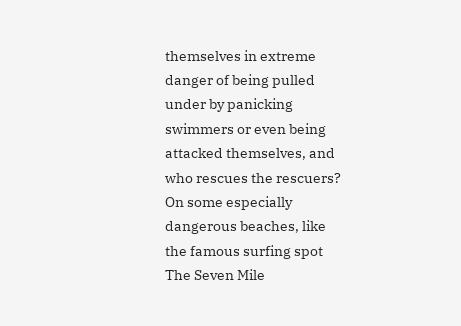themselves in extreme danger of being pulled under by panicking swimmers or even being
attacked themselves, and who rescues the rescuers? On some especially dangerous beaches, like
the famous surfing spot The Seven Mile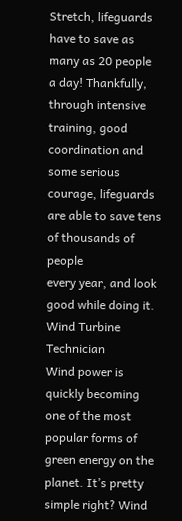Stretch, lifeguards have to save as many as 20 people
a day! Thankfully, through intensive training, good
coordination and some serious courage, lifeguards are able to save tens of thousands of people
every year, and look good while doing it. Wind Turbine Technician
Wind power is quickly becoming one of the most popular forms of green energy on the
planet. It’s pretty simple right? Wind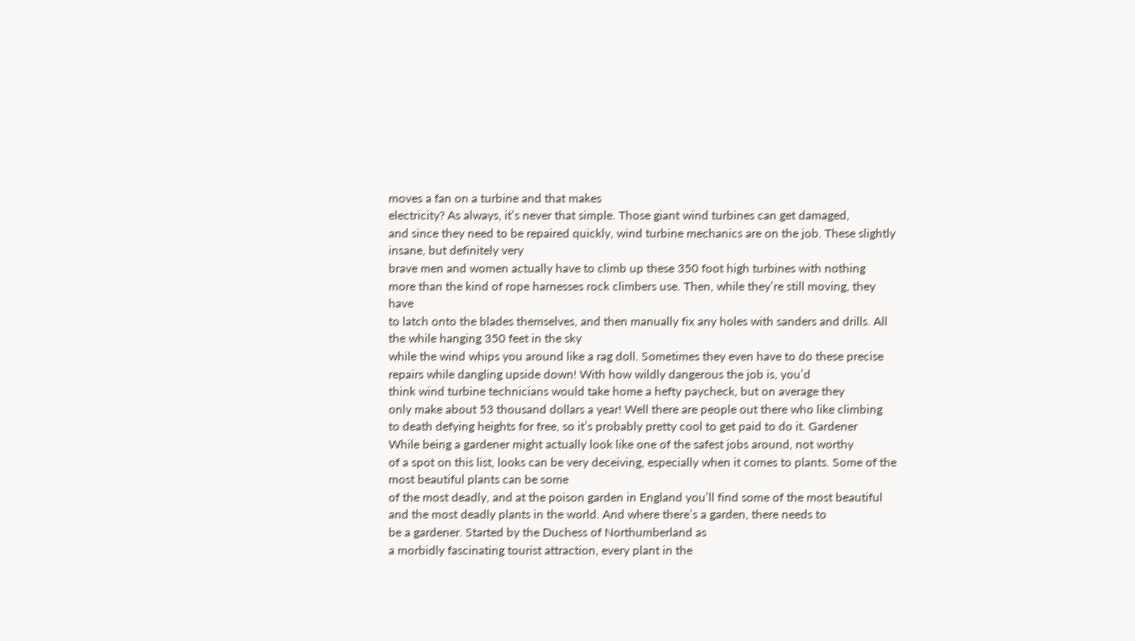moves a fan on a turbine and that makes
electricity? As always, it’s never that simple. Those giant wind turbines can get damaged,
and since they need to be repaired quickly, wind turbine mechanics are on the job. These slightly insane, but definitely very
brave men and women actually have to climb up these 350 foot high turbines with nothing
more than the kind of rope harnesses rock climbers use. Then, while they’re still moving, they have
to latch onto the blades themselves, and then manually fix any holes with sanders and drills. All the while hanging 350 feet in the sky
while the wind whips you around like a rag doll. Sometimes they even have to do these precise
repairs while dangling upside down! With how wildly dangerous the job is, you’d
think wind turbine technicians would take home a hefty paycheck, but on average they
only make about 53 thousand dollars a year! Well there are people out there who like climbing
to death defying heights for free, so it’s probably pretty cool to get paid to do it. Gardener
While being a gardener might actually look like one of the safest jobs around, not worthy
of a spot on this list, looks can be very deceiving, especially when it comes to plants. Some of the most beautiful plants can be some
of the most deadly, and at the poison garden in England you’ll find some of the most beautiful
and the most deadly plants in the world. And where there’s a garden, there needs to
be a gardener. Started by the Duchess of Northumberland as
a morbidly fascinating tourist attraction, every plant in the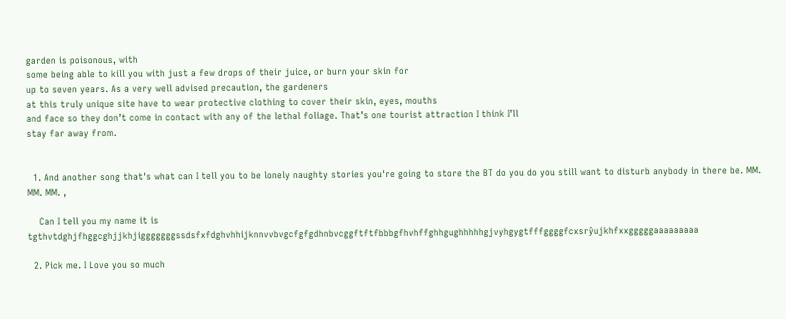garden is poisonous, with
some being able to kill you with just a few drops of their juice, or burn your skin for
up to seven years. As a very well advised precaution, the gardeners
at this truly unique site have to wear protective clothing to cover their skin, eyes, mouths
and face so they don’t come in contact with any of the lethal foliage. That’s one tourist attraction I think I’ll
stay far away from.


  1. And another song that's what can I tell you to be lonely naughty stories you're going to store the BT do you do you still want to disturb anybody in there be. MM. MM. MM. ,

    Can I tell you my name it is tgthvtdghjfhggcghjjkhjigggggggssdsfxfdghvhhijknnvvbvgcfgfgdhnbvcggftftfbbbgfhvhffghhgughhhhhgjvyhgygtfffggggfcxsrŷujkhfxxgggggaaaaaaaaa

  2. Pick me. I Love you so much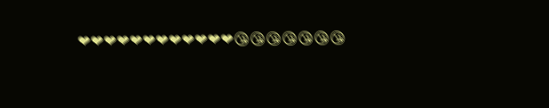❤❤❤❤❤❤❤❤❤❤❤❤😘😘😘😘😘😘😘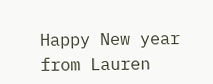Happy New year from Lauren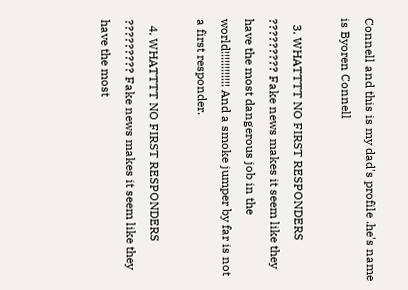Connell and this is my dad's profile .he's name is Byoren Connell

  3. WHATTTT NO FIRST RESPONDERS ????????? Fake news makes it seem like they have the most dangerous job in the world!!!!!!!!!!!! And a smoke jumper by far is not a first responder.

  4. WHATTTT NO FIRST RESPONDERS ????????? Fake news makes it seem like they have the most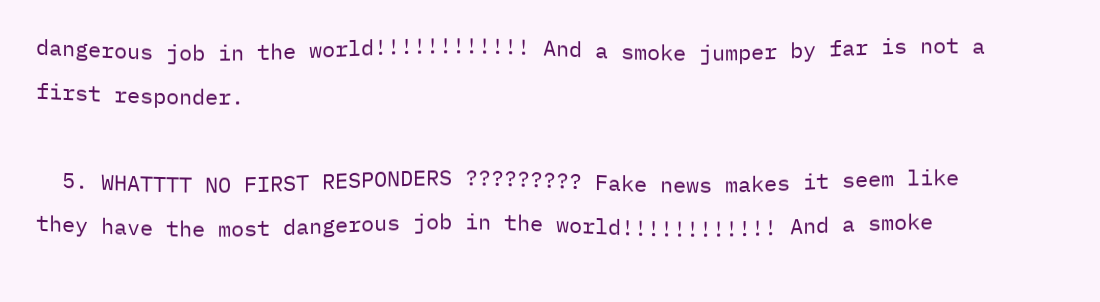dangerous job in the world!!!!!!!!!!!! And a smoke jumper by far is not a first responder.

  5. WHATTTT NO FIRST RESPONDERS ????????? Fake news makes it seem like they have the most dangerous job in the world!!!!!!!!!!!! And a smoke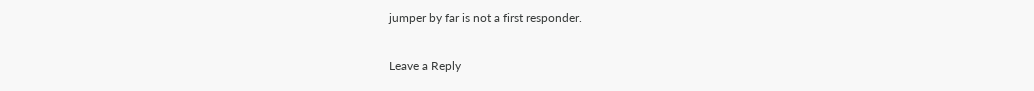jumper by far is not a first responder.

Leave a Reply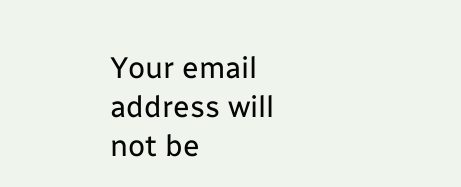Your email address will not be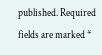published. Required fields are marked *